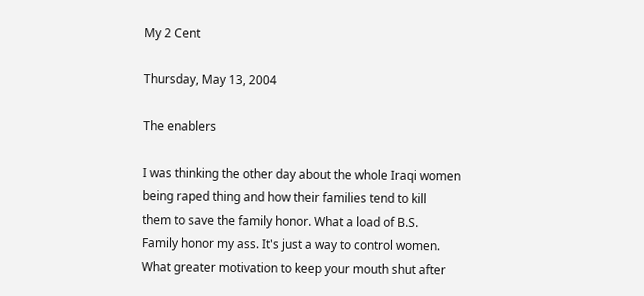My 2 Cent

Thursday, May 13, 2004

The enablers

I was thinking the other day about the whole Iraqi women
being raped thing and how their families tend to kill
them to save the family honor. What a load of B.S.
Family honor my ass. It's just a way to control women.
What greater motivation to keep your mouth shut after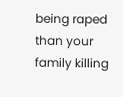being raped than your family killing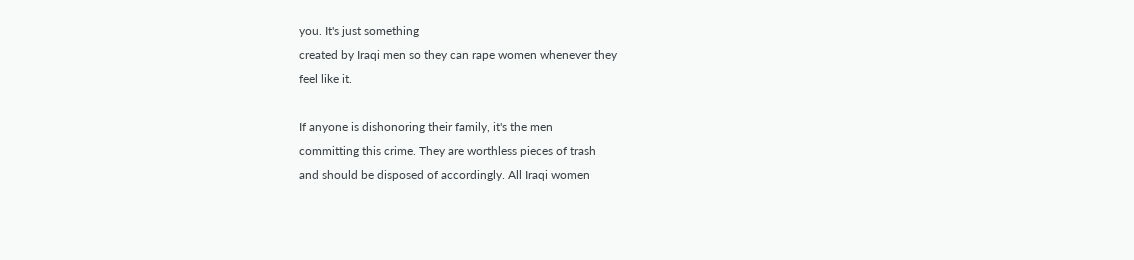you. It's just something
created by Iraqi men so they can rape women whenever they
feel like it.

If anyone is dishonoring their family, it's the men
committing this crime. They are worthless pieces of trash
and should be disposed of accordingly. All Iraqi women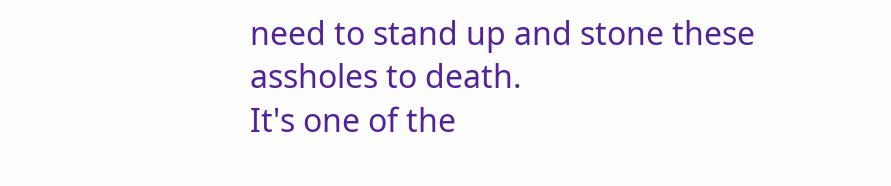need to stand up and stone these assholes to death.
It's one of the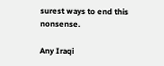surest ways to end this nonsense.

Any Iraqi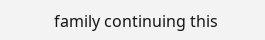family continuing this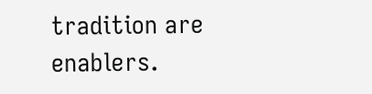tradition are enablers.